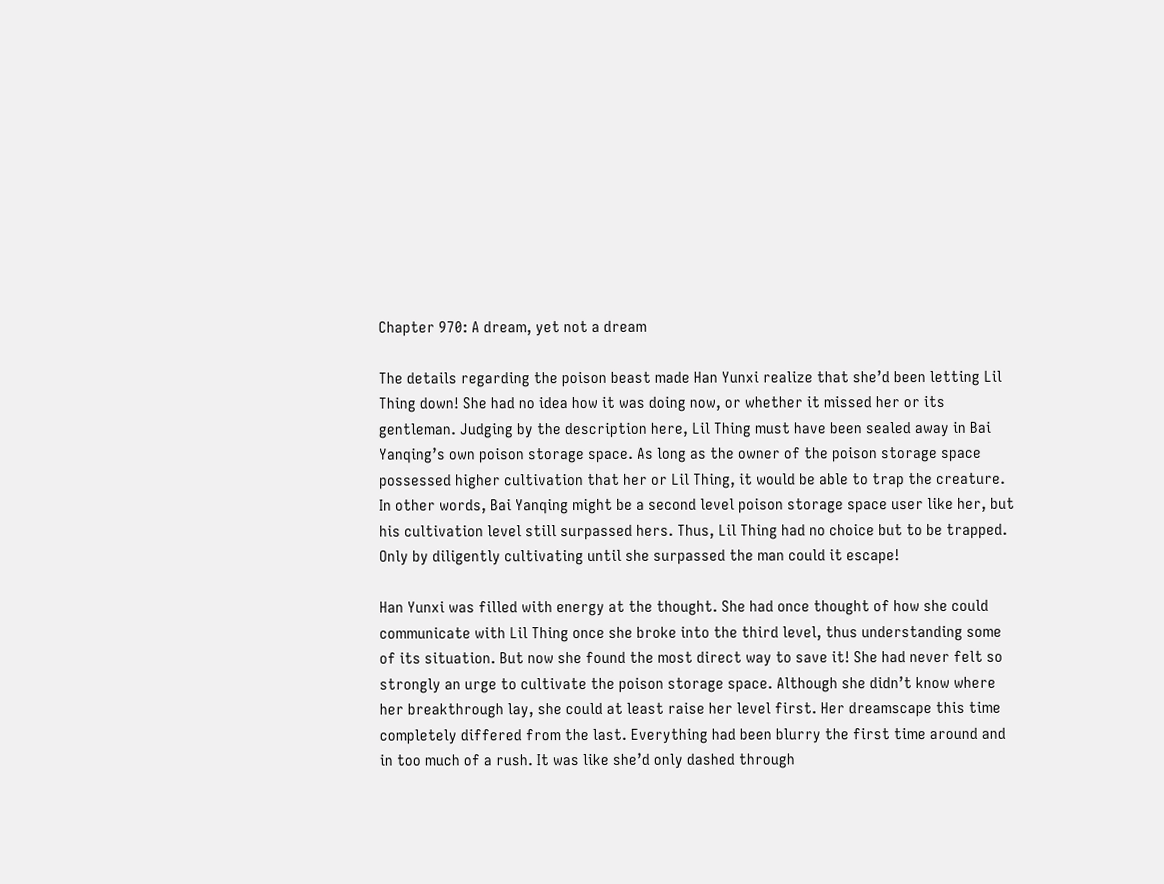Chapter 970: A dream, yet not a dream

The details regarding the poison beast made Han Yunxi realize that she’d been letting Lil Thing down! She had no idea how it was doing now, or whether it missed her or its gentleman. Judging by the description here, Lil Thing must have been sealed away in Bai Yanqing’s own poison storage space. As long as the owner of the poison storage space possessed higher cultivation that her or Lil Thing, it would be able to trap the creature. In other words, Bai Yanqing might be a second level poison storage space user like her, but his cultivation level still surpassed hers. Thus, Lil Thing had no choice but to be trapped. Only by diligently cultivating until she surpassed the man could it escape!

Han Yunxi was filled with energy at the thought. She had once thought of how she could communicate with Lil Thing once she broke into the third level, thus understanding some of its situation. But now she found the most direct way to save it! She had never felt so strongly an urge to cultivate the poison storage space. Although she didn’t know where her breakthrough lay, she could at least raise her level first. Her dreamscape this time completely differed from the last. Everything had been blurry the first time around and in too much of a rush. It was like she’d only dashed through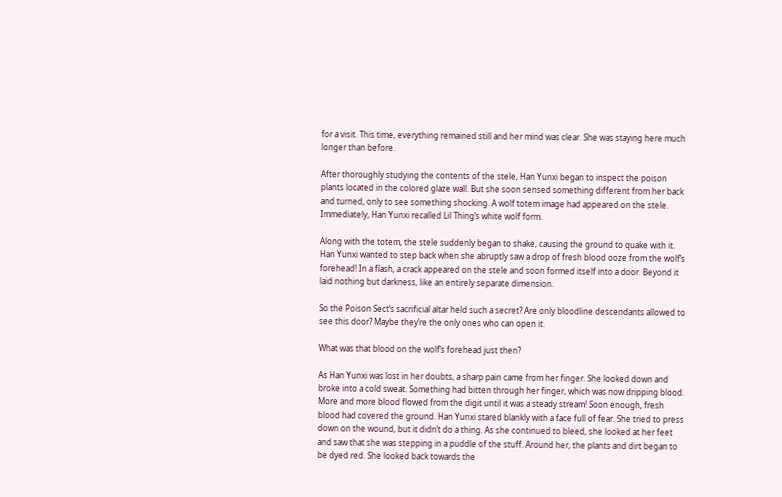for a visit. This time, everything remained still and her mind was clear. She was staying here much longer than before.

After thoroughly studying the contents of the stele, Han Yunxi began to inspect the poison plants located in the colored glaze wall. But she soon sensed something different from her back and turned, only to see something shocking. A wolf totem image had appeared on the stele. Immediately, Han Yunxi recalled Lil Thing’s white wolf form.

Along with the totem, the stele suddenly began to shake, causing the ground to quake with it. Han Yunxi wanted to step back when she abruptly saw a drop of fresh blood ooze from the wolf’s forehead! In a flash, a crack appeared on the stele and soon formed itself into a door. Beyond it laid nothing but darkness, like an entirely separate dimension.

So the Poison Sect’s sacrificial altar held such a secret? Are only bloodline descendants allowed to see this door? Maybe they’re the only ones who can open it.

What was that blood on the wolf’s forehead just then?

As Han Yunxi was lost in her doubts, a sharp pain came from her finger. She looked down and broke into a cold sweat. Something had bitten through her finger, which was now dripping blood. More and more blood flowed from the digit until it was a steady stream! Soon enough, fresh blood had covered the ground. Han Yunxi stared blankly with a face full of fear. She tried to press down on the wound, but it didn’t do a thing. As she continued to bleed, she looked at her feet and saw that she was stepping in a puddle of the stuff. Around her, the plants and dirt began to be dyed red. She looked back towards the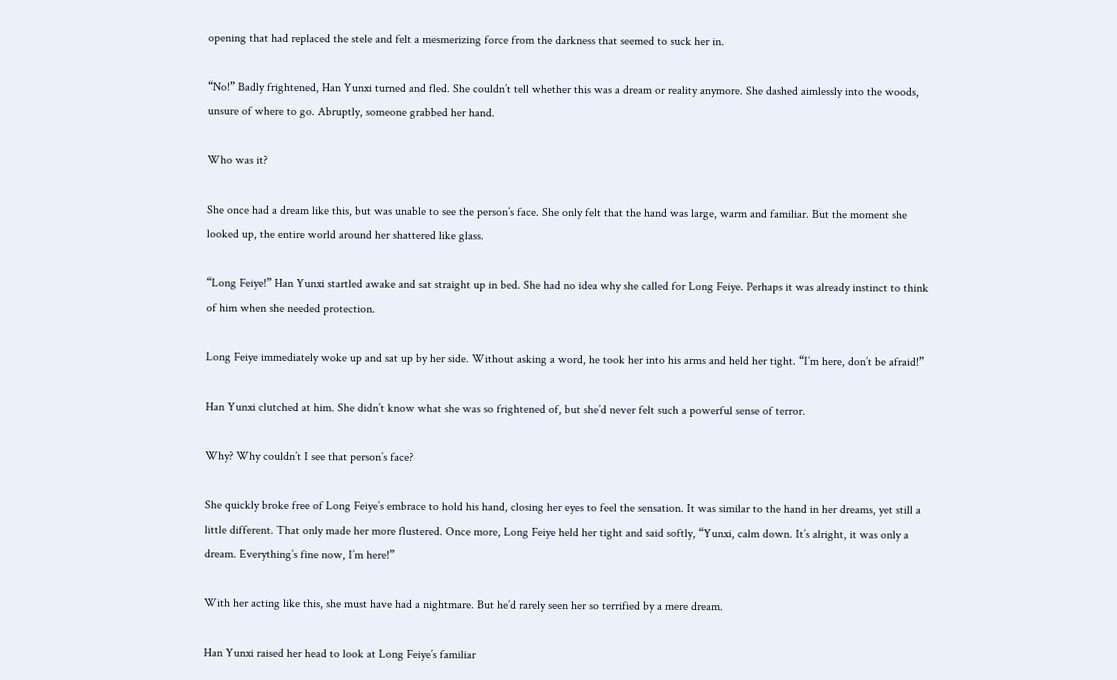opening that had replaced the stele and felt a mesmerizing force from the darkness that seemed to suck her in.

“No!” Badly frightened, Han Yunxi turned and fled. She couldn’t tell whether this was a dream or reality anymore. She dashed aimlessly into the woods, unsure of where to go. Abruptly, someone grabbed her hand.

Who was it?

She once had a dream like this, but was unable to see the person’s face. She only felt that the hand was large, warm and familiar. But the moment she looked up, the entire world around her shattered like glass.

“Long Feiye!” Han Yunxi startled awake and sat straight up in bed. She had no idea why she called for Long Feiye. Perhaps it was already instinct to think of him when she needed protection.

Long Feiye immediately woke up and sat up by her side. Without asking a word, he took her into his arms and held her tight. “I’m here, don’t be afraid!”

Han Yunxi clutched at him. She didn’t know what she was so frightened of, but she’d never felt such a powerful sense of terror.

Why? Why couldn’t I see that person’s face?

She quickly broke free of Long Feiye’s embrace to hold his hand, closing her eyes to feel the sensation. It was similar to the hand in her dreams, yet still a little different. That only made her more flustered. Once more, Long Feiye held her tight and said softly, “Yunxi, calm down. It’s alright, it was only a dream. Everything’s fine now, I’m here!”

With her acting like this, she must have had a nightmare. But he’d rarely seen her so terrified by a mere dream.

Han Yunxi raised her head to look at Long Feiye’s familiar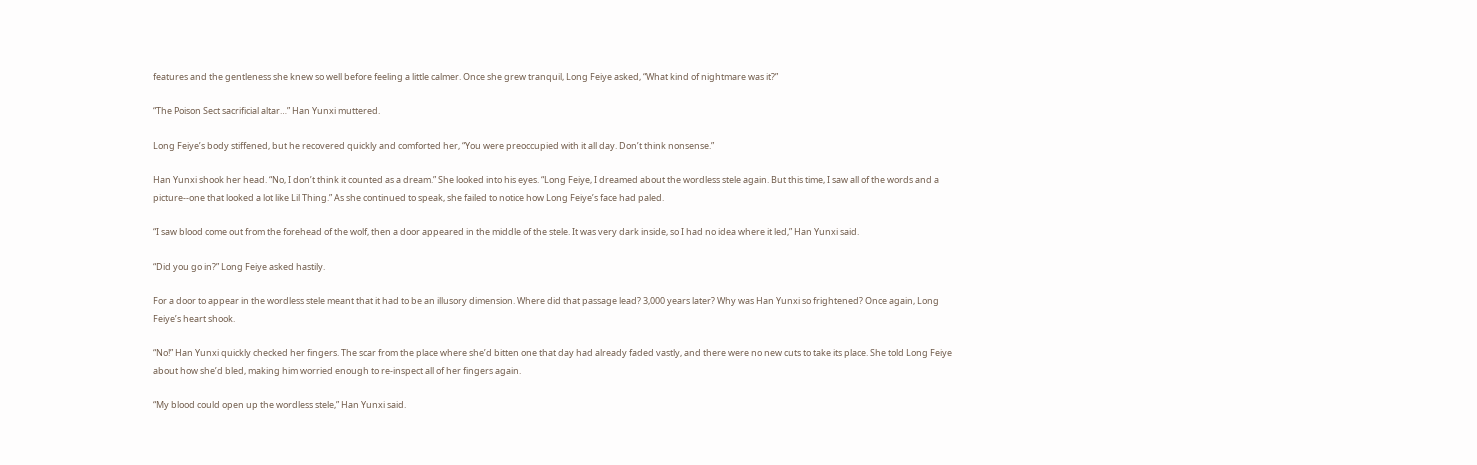features and the gentleness she knew so well before feeling a little calmer. Once she grew tranquil, Long Feiye asked, “What kind of nightmare was it?”

“The Poison Sect sacrificial altar…” Han Yunxi muttered.

Long Feiye’s body stiffened, but he recovered quickly and comforted her, “You were preoccupied with it all day. Don’t think nonsense.”

Han Yunxi shook her head. “No, I don’t think it counted as a dream.” She looked into his eyes. “Long Feiye, I dreamed about the wordless stele again. But this time, I saw all of the words and a picture--one that looked a lot like Lil Thing.” As she continued to speak, she failed to notice how Long Feiye’s face had paled.

“I saw blood come out from the forehead of the wolf, then a door appeared in the middle of the stele. It was very dark inside, so I had no idea where it led,” Han Yunxi said.

“Did you go in?” Long Feiye asked hastily.

For a door to appear in the wordless stele meant that it had to be an illusory dimension. Where did that passage lead? 3,000 years later? Why was Han Yunxi so frightened? Once again, Long Feiye’s heart shook.

“No!” Han Yunxi quickly checked her fingers. The scar from the place where she’d bitten one that day had already faded vastly, and there were no new cuts to take its place. She told Long Feiye about how she’d bled, making him worried enough to re-inspect all of her fingers again.

“My blood could open up the wordless stele,” Han Yunxi said.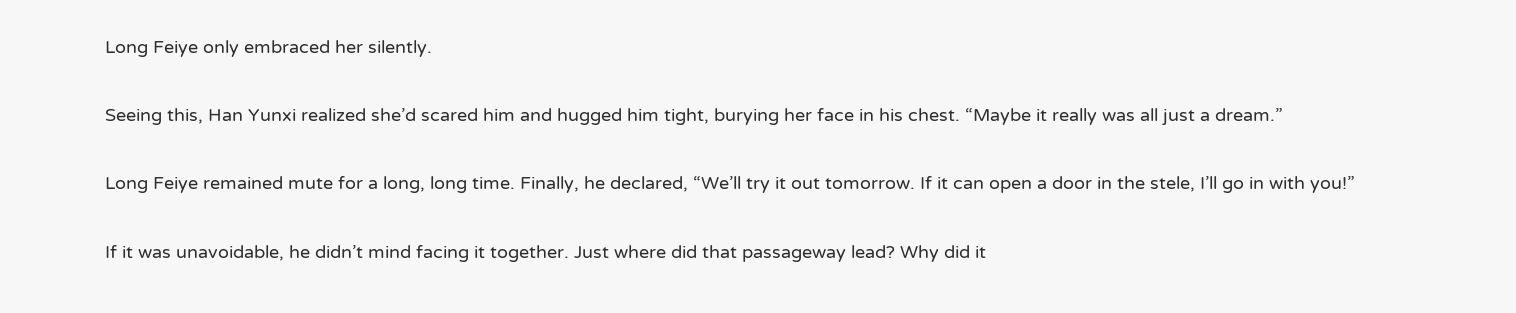Long Feiye only embraced her silently.

Seeing this, Han Yunxi realized she’d scared him and hugged him tight, burying her face in his chest. “Maybe it really was all just a dream.”

Long Feiye remained mute for a long, long time. Finally, he declared, “We’ll try it out tomorrow. If it can open a door in the stele, I’ll go in with you!”

If it was unavoidable, he didn’t mind facing it together. Just where did that passageway lead? Why did it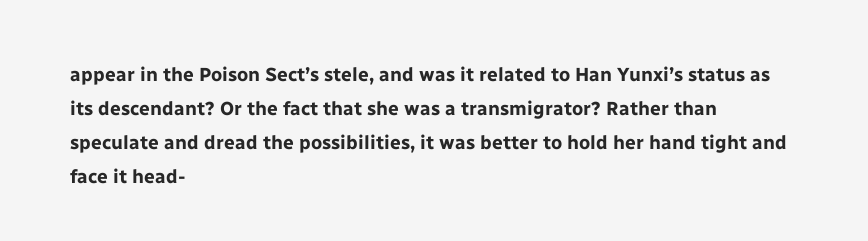appear in the Poison Sect’s stele, and was it related to Han Yunxi’s status as its descendant? Or the fact that she was a transmigrator? Rather than speculate and dread the possibilities, it was better to hold her hand tight and face it head-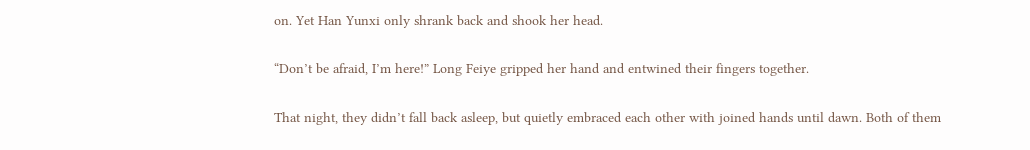on. Yet Han Yunxi only shrank back and shook her head.

“Don’t be afraid, I’m here!” Long Feiye gripped her hand and entwined their fingers together.

That night, they didn’t fall back asleep, but quietly embraced each other with joined hands until dawn. Both of them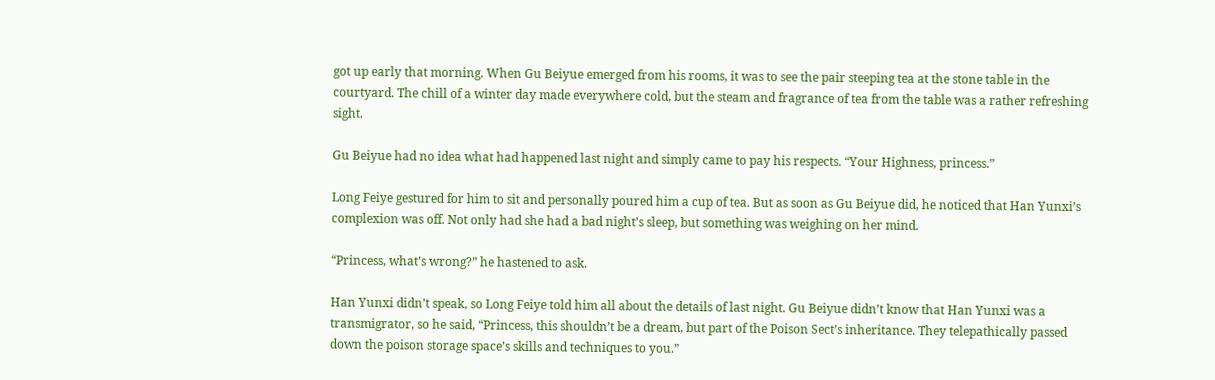got up early that morning. When Gu Beiyue emerged from his rooms, it was to see the pair steeping tea at the stone table in the courtyard. The chill of a winter day made everywhere cold, but the steam and fragrance of tea from the table was a rather refreshing sight.

Gu Beiyue had no idea what had happened last night and simply came to pay his respects. “Your Highness, princess.”

Long Feiye gestured for him to sit and personally poured him a cup of tea. But as soon as Gu Beiyue did, he noticed that Han Yunxi’s complexion was off. Not only had she had a bad night’s sleep, but something was weighing on her mind.

“Princess, what’s wrong?” he hastened to ask.

Han Yunxi didn’t speak, so Long Feiye told him all about the details of last night. Gu Beiyue didn’t know that Han Yunxi was a transmigrator, so he said, “Princess, this shouldn’t be a dream, but part of the Poison Sect’s inheritance. They telepathically passed down the poison storage space’s skills and techniques to you.”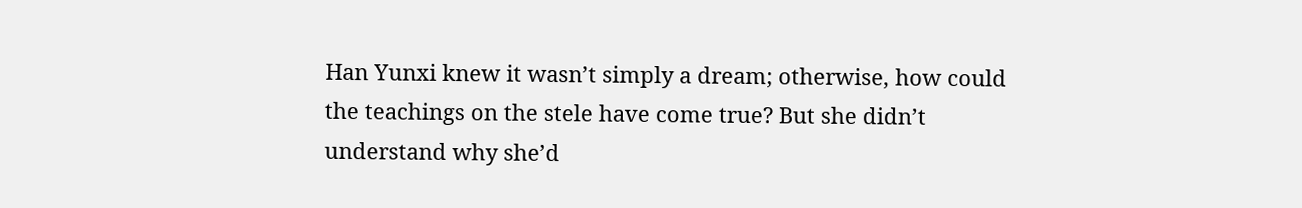Han Yunxi knew it wasn’t simply a dream; otherwise, how could the teachings on the stele have come true? But she didn’t understand why she’d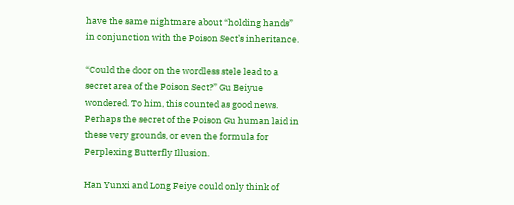have the same nightmare about “holding hands” in conjunction with the Poison Sect’s inheritance.

“Could the door on the wordless stele lead to a secret area of the Poison Sect?” Gu Beiyue wondered. To him, this counted as good news. Perhaps the secret of the Poison Gu human laid in these very grounds, or even the formula for Perplexing Butterfly Illusion.

Han Yunxi and Long Feiye could only think of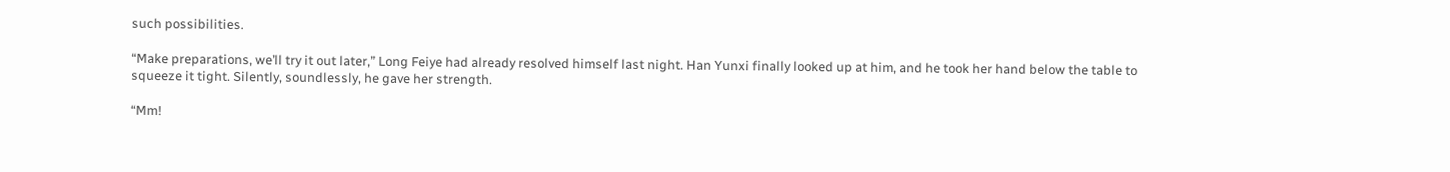such possibilities.

“Make preparations, we’ll try it out later,” Long Feiye had already resolved himself last night. Han Yunxi finally looked up at him, and he took her hand below the table to squeeze it tight. Silently, soundlessly, he gave her strength.

“Mm!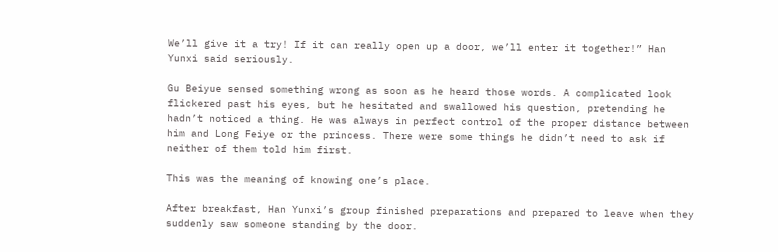We’ll give it a try! If it can really open up a door, we’ll enter it together!” Han Yunxi said seriously.

Gu Beiyue sensed something wrong as soon as he heard those words. A complicated look flickered past his eyes, but he hesitated and swallowed his question, pretending he hadn’t noticed a thing. He was always in perfect control of the proper distance between him and Long Feiye or the princess. There were some things he didn’t need to ask if neither of them told him first.

This was the meaning of knowing one’s place.

After breakfast, Han Yunxi’s group finished preparations and prepared to leave when they suddenly saw someone standing by the door.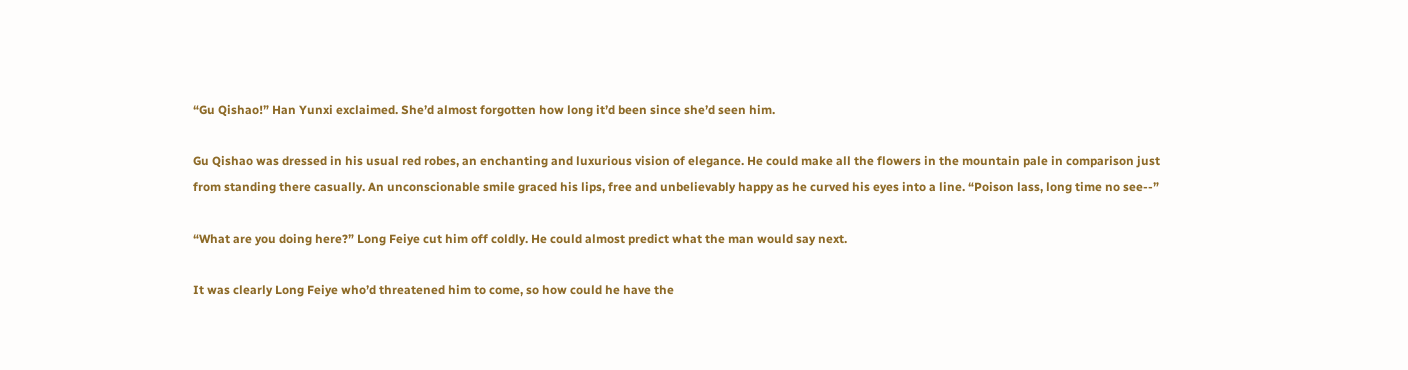“Gu Qishao!” Han Yunxi exclaimed. She’d almost forgotten how long it’d been since she’d seen him.

Gu Qishao was dressed in his usual red robes, an enchanting and luxurious vision of elegance. He could make all the flowers in the mountain pale in comparison just from standing there casually. An unconscionable smile graced his lips, free and unbelievably happy as he curved his eyes into a line. “Poison lass, long time no see--”

“What are you doing here?” Long Feiye cut him off coldly. He could almost predict what the man would say next.

It was clearly Long Feiye who’d threatened him to come, so how could he have the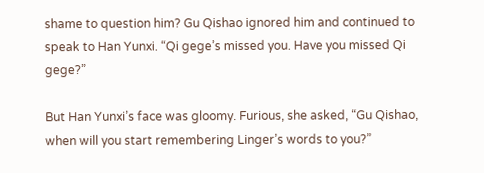shame to question him? Gu Qishao ignored him and continued to speak to Han Yunxi. “Qi gege’s missed you. Have you missed Qi gege?”

But Han Yunxi’s face was gloomy. Furious, she asked, “Gu Qishao, when will you start remembering Linger’s words to you?”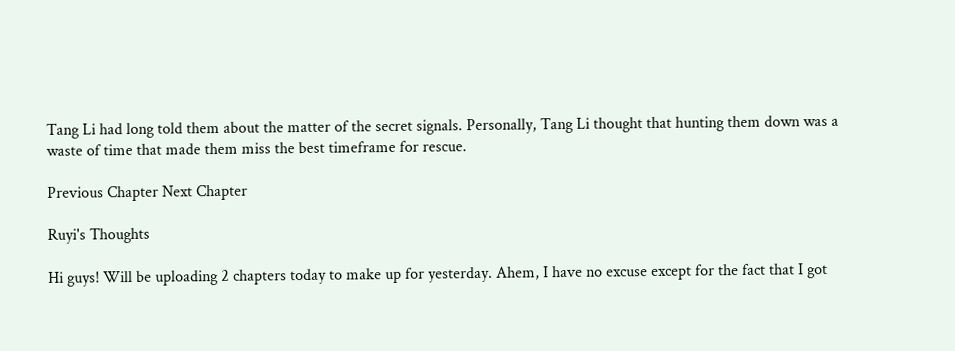Tang Li had long told them about the matter of the secret signals. Personally, Tang Li thought that hunting them down was a waste of time that made them miss the best timeframe for rescue.

Previous Chapter Next Chapter

Ruyi's Thoughts

Hi guys! Will be uploading 2 chapters today to make up for yesterday. Ahem, I have no excuse except for the fact that I got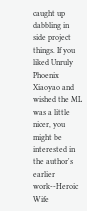caught up dabbling in side project things. If you liked Unruly Phoenix Xiaoyao and wished the ML was a little nicer, you might be interested in the author's earlier work--Heroic Wife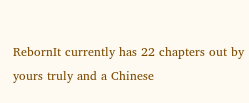RebornIt currently has 22 chapters out by yours truly and a Chinese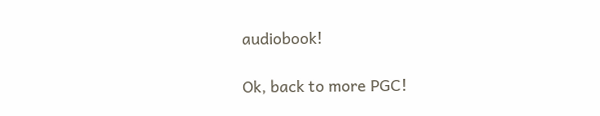audiobook!

Ok, back to more PGC!